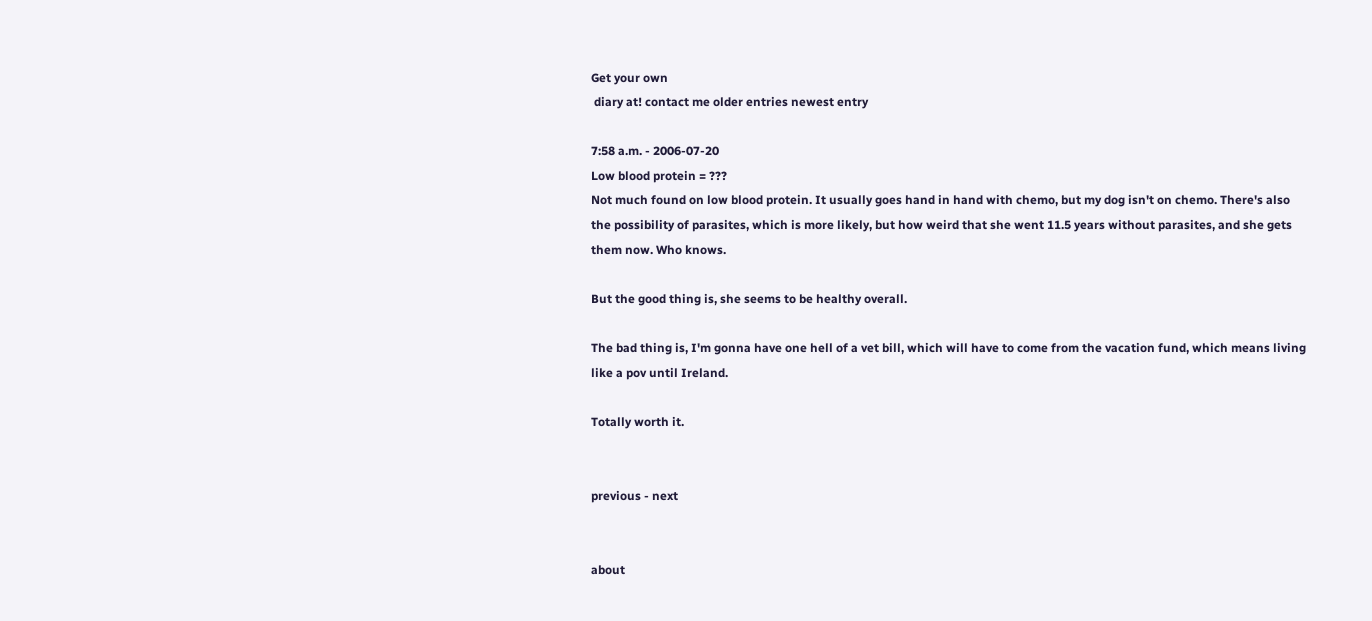Get your own
 diary at! contact me older entries newest entry

7:58 a.m. - 2006-07-20
Low blood protein = ???
Not much found on low blood protein. It usually goes hand in hand with chemo, but my dog isn't on chemo. There's also the possibility of parasites, which is more likely, but how weird that she went 11.5 years without parasites, and she gets them now. Who knows.

But the good thing is, she seems to be healthy overall.

The bad thing is, I'm gonna have one hell of a vet bill, which will have to come from the vacation fund, which means living like a pov until Ireland.

Totally worth it.


previous - next


about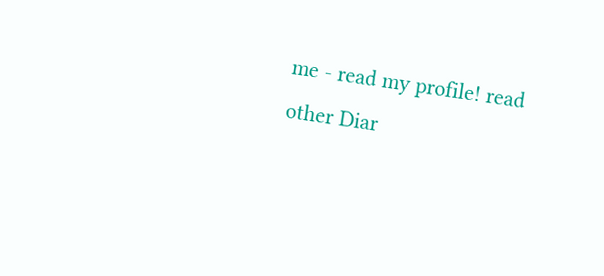me - read my profile! read other Diar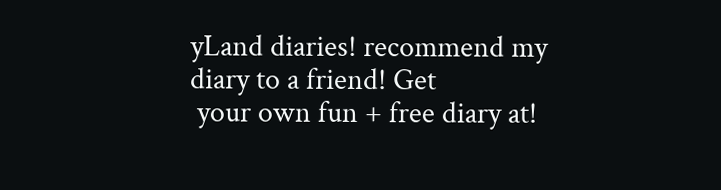yLand diaries! recommend my diary to a friend! Get
 your own fun + free diary at!